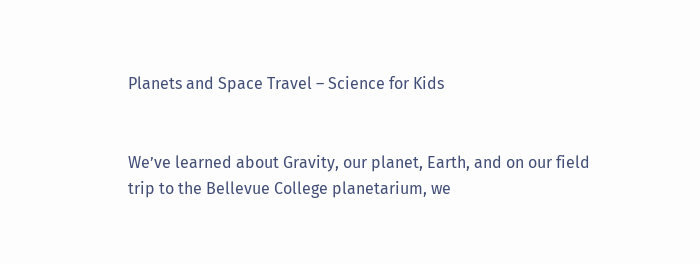Planets and Space Travel – Science for Kids


We’ve learned about Gravity, our planet, Earth, and on our field trip to the Bellevue College planetarium, we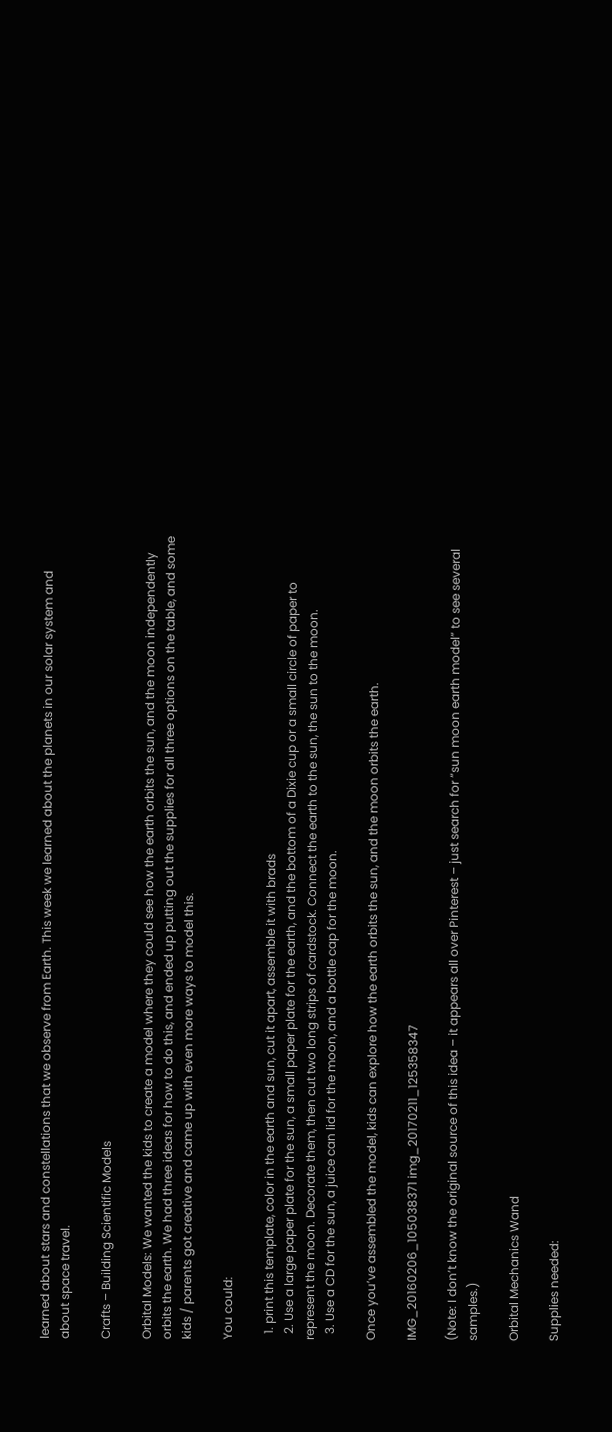learned about stars and constellations that we observe from Earth. This week we learned about the planets in our solar system and about space travel.

Crafts – Building Scientific Models

Orbital Models: We wanted the kids to create a model where they could see how the earth orbits the sun, and the moon independently orbits the earth. We had three ideas for how to do this, and ended up putting out the supplies for all three options on the table, and some kids / parents got creative and came up with even more ways to model this.

You could:

  1. print this template, color in the earth and sun, cut it apart, assemble it with brads
  2. Use a large paper plate for the sun, a small paper plate for the earth, and the bottom of a Dixie cup or a small circle of paper to represent the moon. Decorate them, then cut two long strips of cardstock. Connect the earth to the sun, the sun to the moon.
  3. Use a CD for the sun, a juice can lid for the moon, and a bottle cap for the moon.

Once you’ve assembled the model, kids can explore how the earth orbits the sun, and the moon orbits the earth.

IMG_20160206_105038371 img_20170211_125358347

(Note: I don’t know the original source of this idea – it appears all over Pinterest – just search for “sun moon earth model” to see several samples.)

Orbital Mechanics Wand

Supplies needed: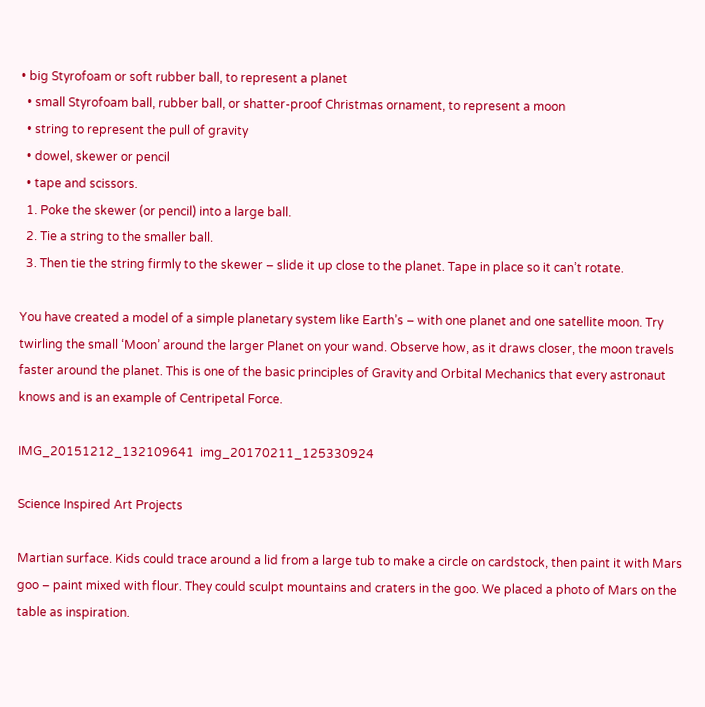• big Styrofoam or soft rubber ball, to represent a planet
  • small Styrofoam ball, rubber ball, or shatter-proof Christmas ornament, to represent a moon
  • string to represent the pull of gravity
  • dowel, skewer or pencil
  • tape and scissors.
  1. Poke the skewer (or pencil) into a large ball.
  2. Tie a string to the smaller ball.
  3. Then tie the string firmly to the skewer – slide it up close to the planet. Tape in place so it can’t rotate.

You have created a model of a simple planetary system like Earth’s – with one planet and one satellite moon. Try twirling the small ‘Moon’ around the larger Planet on your wand. Observe how, as it draws closer, the moon travels faster around the planet. This is one of the basic principles of Gravity and Orbital Mechanics that every astronaut knows and is an example of Centripetal Force.

IMG_20151212_132109641  img_20170211_125330924

Science Inspired Art Projects

Martian surface. Kids could trace around a lid from a large tub to make a circle on cardstock, then paint it with Mars goo – paint mixed with flour. They could sculpt mountains and craters in the goo. We placed a photo of Mars on the table as inspiration.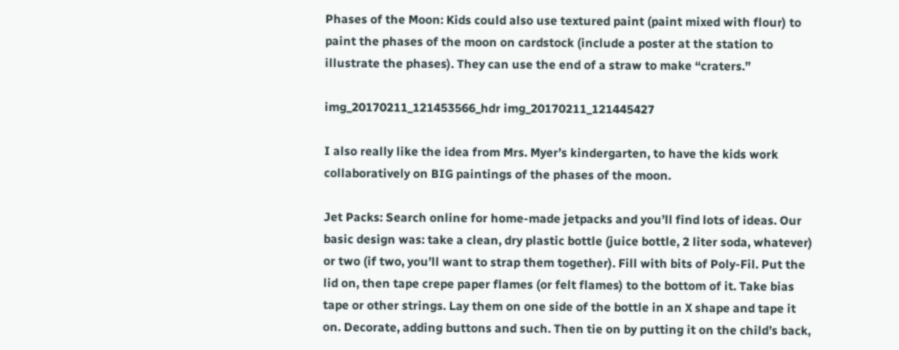Phases of the Moon: Kids could also use textured paint (paint mixed with flour) to paint the phases of the moon on cardstock (include a poster at the station to illustrate the phases). They can use the end of a straw to make “craters.”

img_20170211_121453566_hdr img_20170211_121445427

I also really like the idea from Mrs. Myer’s kindergarten, to have the kids work collaboratively on BIG paintings of the phases of the moon.

Jet Packs: Search online for home-made jetpacks and you’ll find lots of ideas. Our basic design was: take a clean, dry plastic bottle (juice bottle, 2 liter soda, whatever) or two (if two, you’ll want to strap them together). Fill with bits of Poly-Fil. Put the lid on, then tape crepe paper flames (or felt flames) to the bottom of it. Take bias tape or other strings. Lay them on one side of the bottle in an X shape and tape it on. Decorate, adding buttons and such. Then tie on by putting it on the child’s back,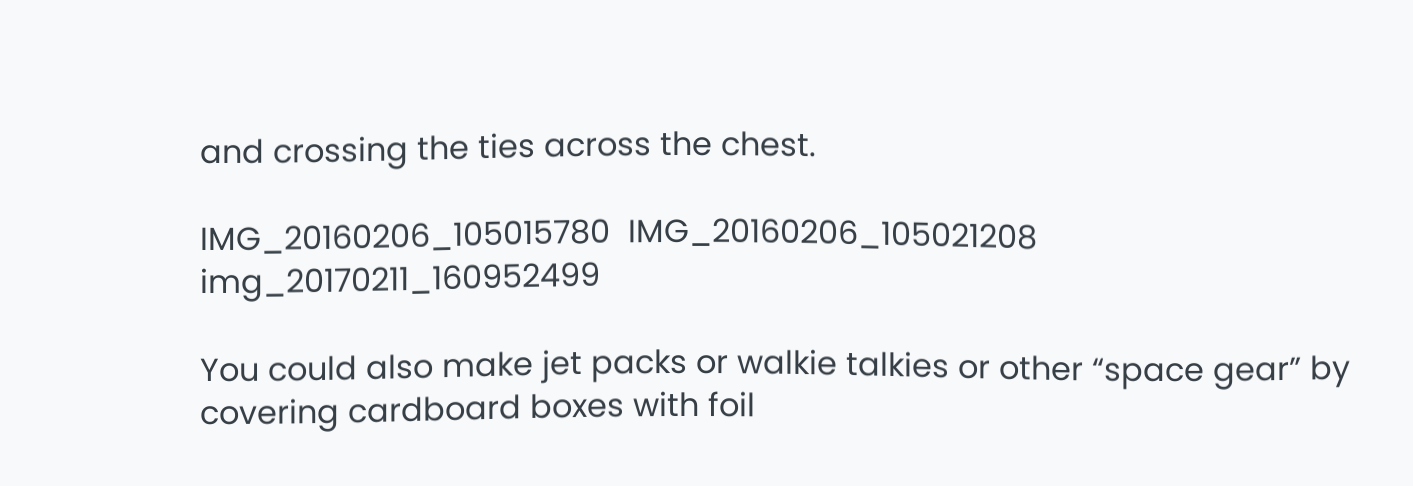and crossing the ties across the chest.

IMG_20160206_105015780  IMG_20160206_105021208 img_20170211_160952499

You could also make jet packs or walkie talkies or other “space gear” by covering cardboard boxes with foil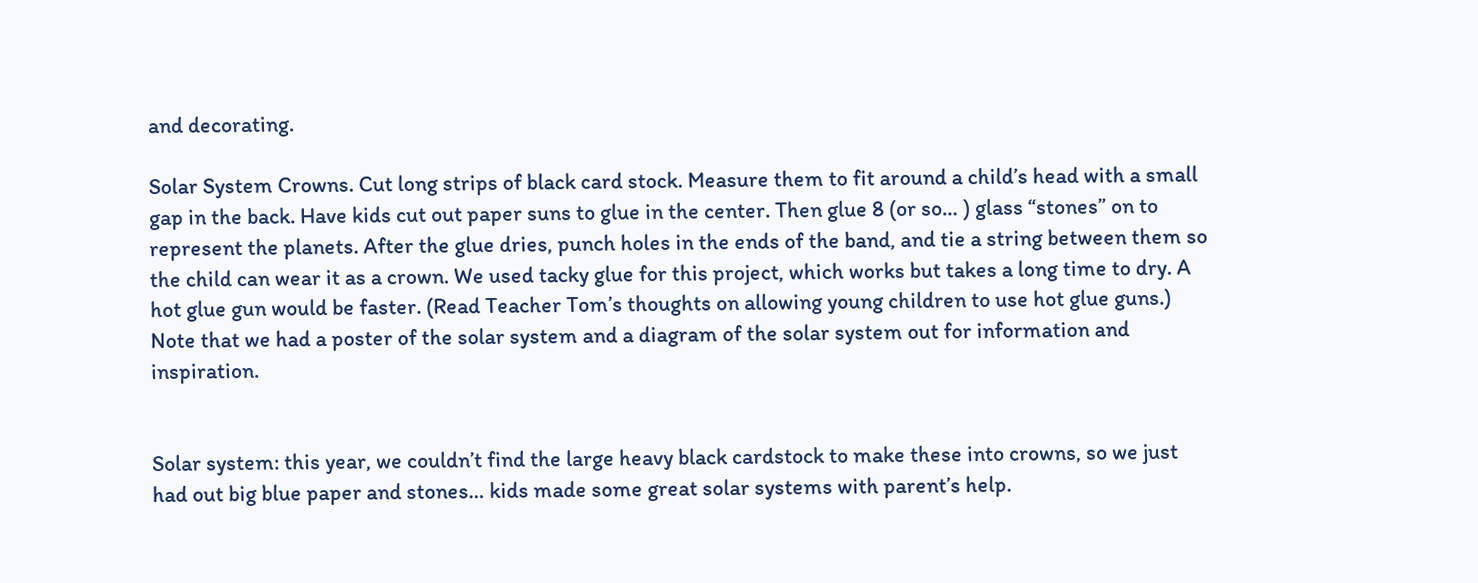and decorating.

Solar System Crowns. Cut long strips of black card stock. Measure them to fit around a child’s head with a small gap in the back. Have kids cut out paper suns to glue in the center. Then glue 8 (or so… ) glass “stones” on to represent the planets. After the glue dries, punch holes in the ends of the band, and tie a string between them so the child can wear it as a crown. We used tacky glue for this project, which works but takes a long time to dry. A hot glue gun would be faster. (Read Teacher Tom’s thoughts on allowing young children to use hot glue guns.) Note that we had a poster of the solar system and a diagram of the solar system out for information and inspiration.


Solar system: this year, we couldn’t find the large heavy black cardstock to make these into crowns, so we just had out big blue paper and stones… kids made some great solar systems with parent’s help.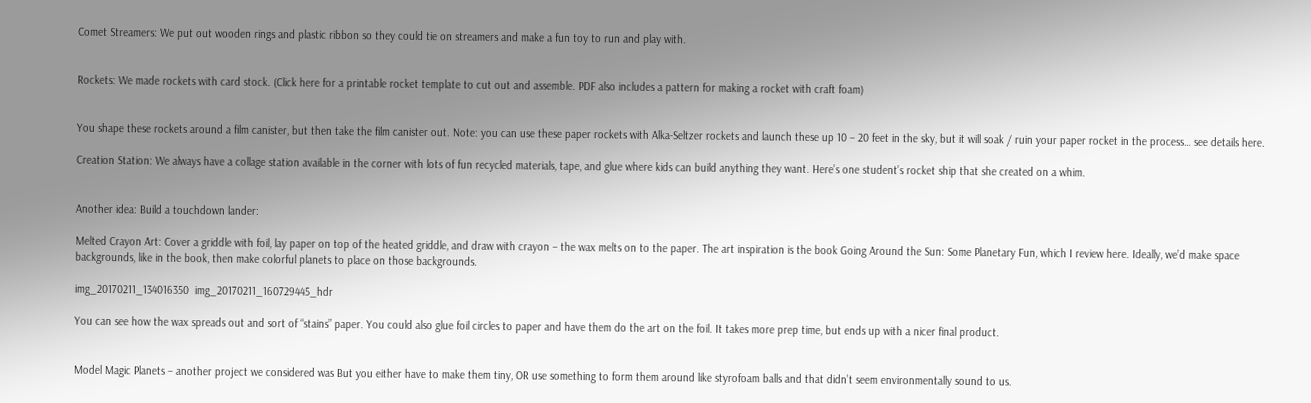Comet Streamers: We put out wooden rings and plastic ribbon so they could tie on streamers and make a fun toy to run and play with.


Rockets: We made rockets with card stock. (Click here for a printable rocket template to cut out and assemble. PDF also includes a pattern for making a rocket with craft foam)


You shape these rockets around a film canister, but then take the film canister out. Note: you can use these paper rockets with Alka-Seltzer rockets and launch these up 10 – 20 feet in the sky, but it will soak / ruin your paper rocket in the process… see details here.

Creation Station: We always have a collage station available in the corner with lots of fun recycled materials, tape, and glue where kids can build anything they want. Here’s one student’s rocket ship that she created on a whim.


Another idea: Build a touchdown lander:

Melted Crayon Art: Cover a griddle with foil, lay paper on top of the heated griddle, and draw with crayon – the wax melts on to the paper. The art inspiration is the book Going Around the Sun: Some Planetary Fun, which I review here. Ideally, we’d make space backgrounds, like in the book, then make colorful planets to place on those backgrounds.

img_20170211_134016350  img_20170211_160729445_hdr

You can see how the wax spreads out and sort of “stains” paper. You could also glue foil circles to paper and have them do the art on the foil. It takes more prep time, but ends up with a nicer final product.


Model Magic Planets – another project we considered was But you either have to make them tiny, OR use something to form them around like styrofoam balls and that didn’t seem environmentally sound to us.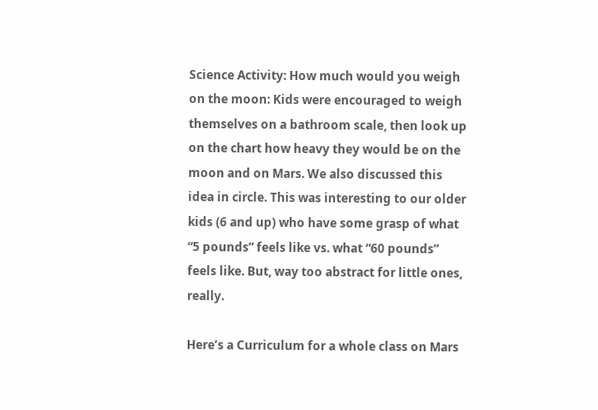Science Activity: How much would you weigh on the moon: Kids were encouraged to weigh themselves on a bathroom scale, then look up on the chart how heavy they would be on the moon and on Mars. We also discussed this idea in circle. This was interesting to our older kids (6 and up) who have some grasp of what “5 pounds” feels like vs. what “60 pounds” feels like. But, way too abstract for little ones, really.

Here’s a Curriculum for a whole class on Mars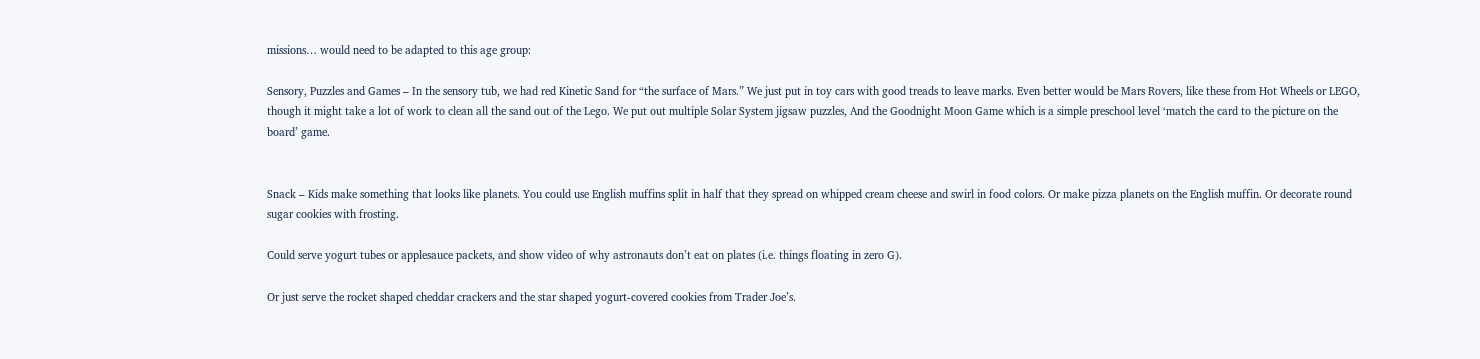missions… would need to be adapted to this age group:

Sensory, Puzzles and Games – In the sensory tub, we had red Kinetic Sand for “the surface of Mars.” We just put in toy cars with good treads to leave marks. Even better would be Mars Rovers, like these from Hot Wheels or LEGO, though it might take a lot of work to clean all the sand out of the Lego. We put out multiple Solar System jigsaw puzzles, And the Goodnight Moon Game which is a simple preschool level ‘match the card to the picture on the board’ game.


Snack – Kids make something that looks like planets. You could use English muffins split in half that they spread on whipped cream cheese and swirl in food colors. Or make pizza planets on the English muffin. Or decorate round sugar cookies with frosting.

Could serve yogurt tubes or applesauce packets, and show video of why astronauts don’t eat on plates (i.e. things floating in zero G).

Or just serve the rocket shaped cheddar crackers and the star shaped yogurt-covered cookies from Trader Joe’s.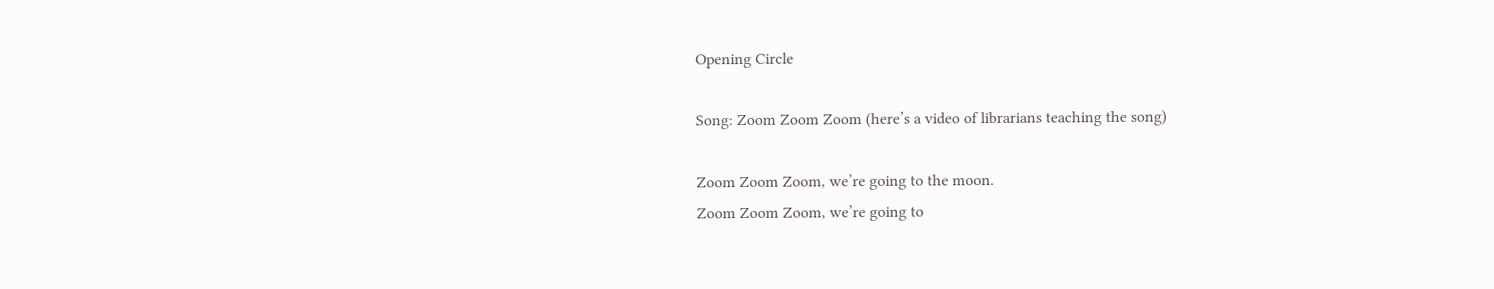Opening Circle

Song: Zoom Zoom Zoom (here’s a video of librarians teaching the song)

Zoom Zoom Zoom, we’re going to the moon.
Zoom Zoom Zoom, we’re going to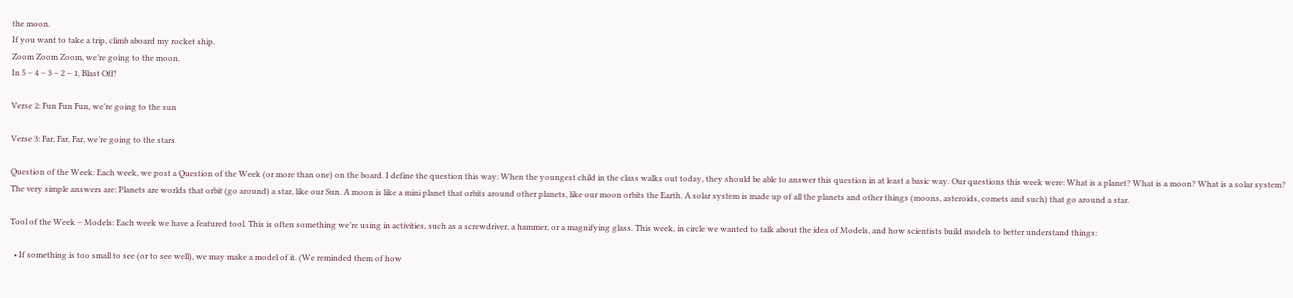the moon.
If you want to take a trip, climb aboard my rocket ship.
Zoom Zoom Zoom, we’re going to the moon.
In 5 – 4 – 3 – 2 – 1, Blast Off!

Verse 2: Fun Fun Fun, we’re going to the sun

Verse 3: Far, Far, Far, we’re going to the stars

Question of the Week: Each week, we post a Question of the Week (or more than one) on the board. I define the question this way: When the youngest child in the class walks out today, they should be able to answer this question in at least a basic way. Our questions this week were: What is a planet? What is a moon? What is a solar system? The very simple answers are: Planets are worlds that orbit (go around) a star, like our Sun. A moon is like a mini planet that orbits around other planets, like our moon orbits the Earth. A solar system is made up of all the planets and other things (moons, asteroids, comets and such) that go around a star.

Tool of the Week – Models: Each week we have a featured tool. This is often something we’re using in activities, such as a screwdriver, a hammer, or a magnifying glass. This week, in circle we wanted to talk about the idea of Models, and how scientists build models to better understand things:

  • If something is too small to see (or to see well), we may make a model of it. (We reminded them of how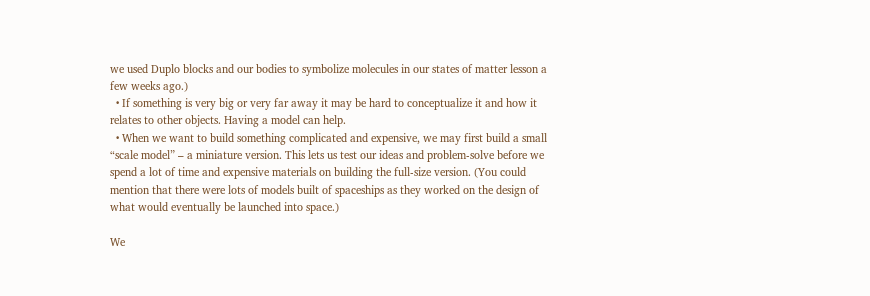we used Duplo blocks and our bodies to symbolize molecules in our states of matter lesson a few weeks ago.)
  • If something is very big or very far away it may be hard to conceptualize it and how it relates to other objects. Having a model can help.
  • When we want to build something complicated and expensive, we may first build a small “scale model” – a miniature version. This lets us test our ideas and problem-solve before we spend a lot of time and expensive materials on building the full-size version. (You could mention that there were lots of models built of spaceships as they worked on the design of what would eventually be launched into space.)

We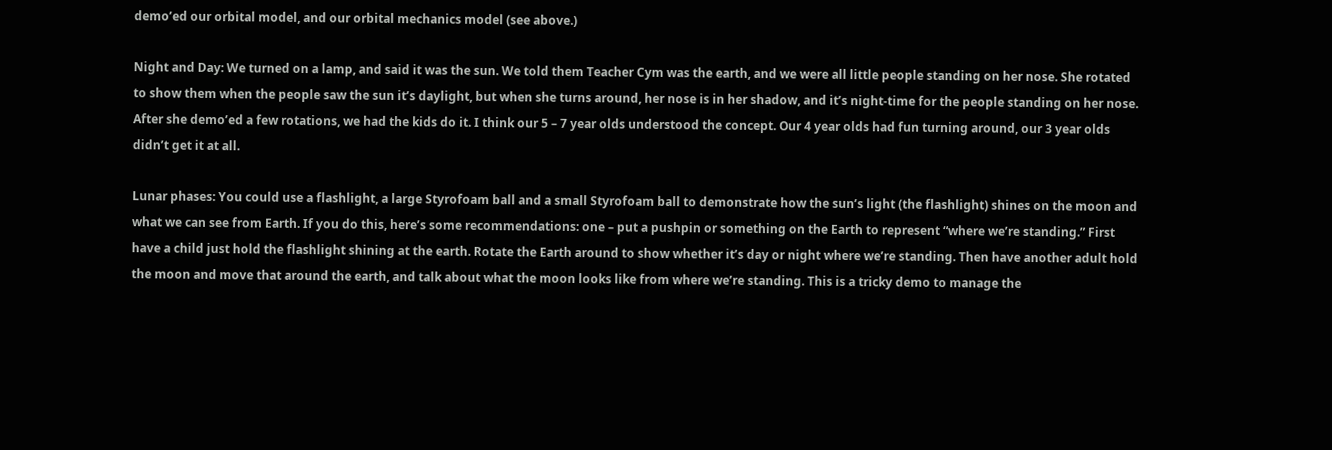demo’ed our orbital model, and our orbital mechanics model (see above.)

Night and Day: We turned on a lamp, and said it was the sun. We told them Teacher Cym was the earth, and we were all little people standing on her nose. She rotated to show them when the people saw the sun it’s daylight, but when she turns around, her nose is in her shadow, and it’s night-time for the people standing on her nose. After she demo’ed a few rotations, we had the kids do it. I think our 5 – 7 year olds understood the concept. Our 4 year olds had fun turning around, our 3 year olds didn’t get it at all.

Lunar phases: You could use a flashlight, a large Styrofoam ball and a small Styrofoam ball to demonstrate how the sun’s light (the flashlight) shines on the moon and what we can see from Earth. If you do this, here’s some recommendations: one – put a pushpin or something on the Earth to represent “where we’re standing.” First have a child just hold the flashlight shining at the earth. Rotate the Earth around to show whether it’s day or night where we’re standing. Then have another adult hold the moon and move that around the earth, and talk about what the moon looks like from where we’re standing. This is a tricky demo to manage the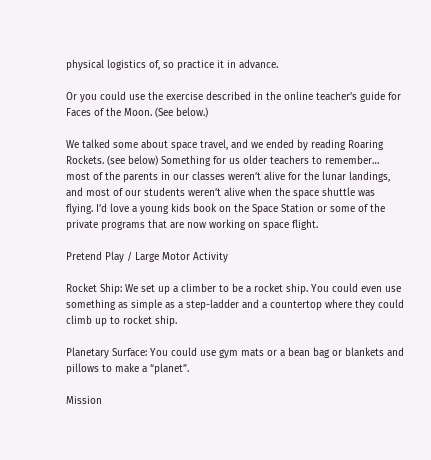physical logistics of, so practice it in advance.

Or you could use the exercise described in the online teacher’s guide for Faces of the Moon. (See below.)

We talked some about space travel, and we ended by reading Roaring Rockets. (see below) Something for us older teachers to remember… most of the parents in our classes weren’t alive for the lunar landings, and most of our students weren’t alive when the space shuttle was flying. I’d love a young kids book on the Space Station or some of the private programs that are now working on space flight.

Pretend Play / Large Motor Activity

Rocket Ship: We set up a climber to be a rocket ship. You could even use something as simple as a step-ladder and a countertop where they could climb up to rocket ship.

Planetary Surface: You could use gym mats or a bean bag or blankets and pillows to make a “planet”.

Mission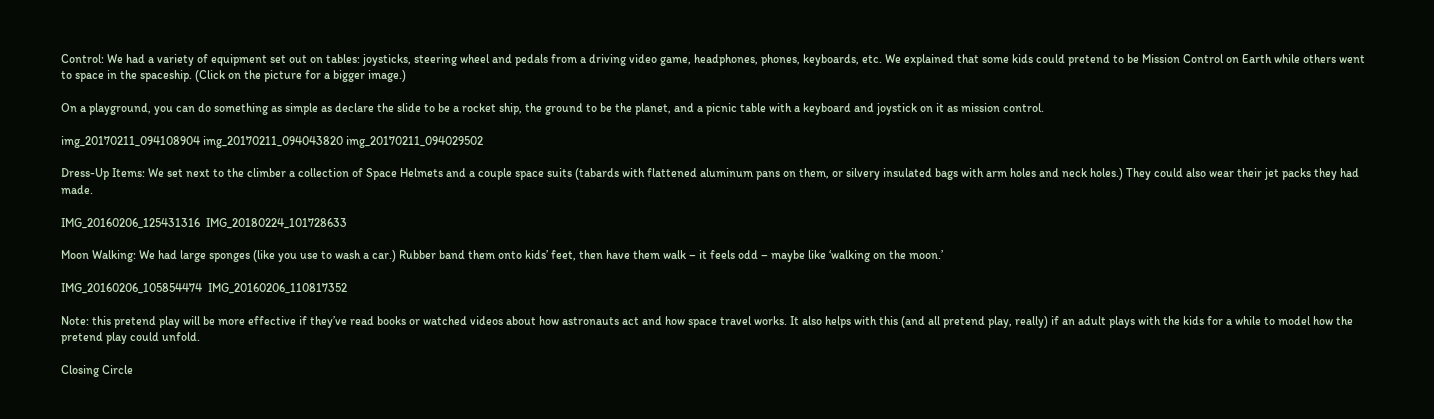Control: We had a variety of equipment set out on tables: joysticks, steering wheel and pedals from a driving video game, headphones, phones, keyboards, etc. We explained that some kids could pretend to be Mission Control on Earth while others went to space in the spaceship. (Click on the picture for a bigger image.)

On a playground, you can do something as simple as declare the slide to be a rocket ship, the ground to be the planet, and a picnic table with a keyboard and joystick on it as mission control.

img_20170211_094108904 img_20170211_094043820 img_20170211_094029502

Dress-Up Items: We set next to the climber a collection of Space Helmets and a couple space suits (tabards with flattened aluminum pans on them, or silvery insulated bags with arm holes and neck holes.) They could also wear their jet packs they had made.

IMG_20160206_125431316  IMG_20180224_101728633

Moon Walking: We had large sponges (like you use to wash a car.) Rubber band them onto kids’ feet, then have them walk – it feels odd – maybe like ‘walking on the moon.’

IMG_20160206_105854474  IMG_20160206_110817352

Note: this pretend play will be more effective if they’ve read books or watched videos about how astronauts act and how space travel works. It also helps with this (and all pretend play, really) if an adult plays with the kids for a while to model how the pretend play could unfold.

Closing Circle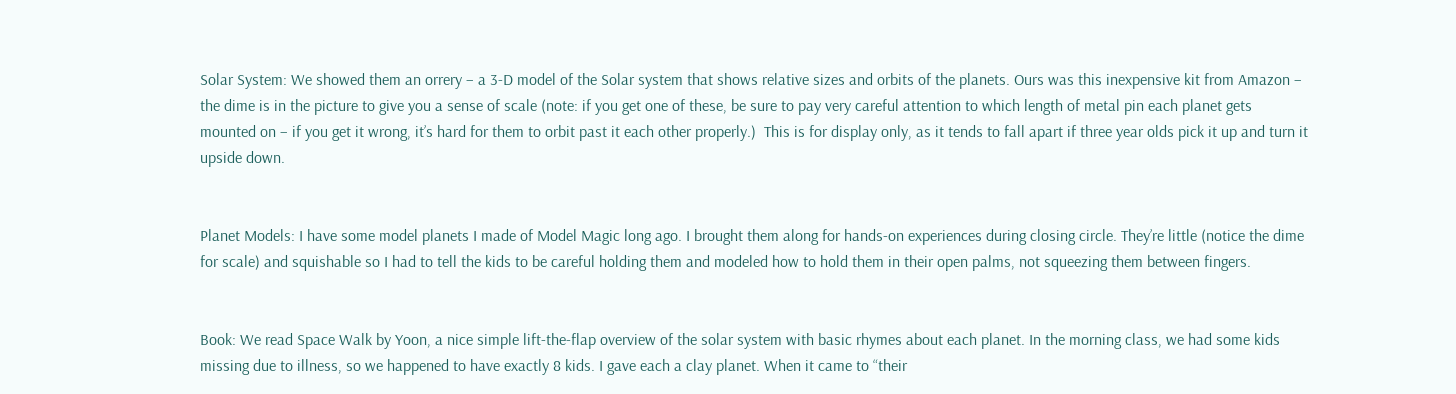Solar System: We showed them an orrery – a 3-D model of the Solar system that shows relative sizes and orbits of the planets. Ours was this inexpensive kit from Amazon – the dime is in the picture to give you a sense of scale (note: if you get one of these, be sure to pay very careful attention to which length of metal pin each planet gets mounted on – if you get it wrong, it’s hard for them to orbit past it each other properly.)  This is for display only, as it tends to fall apart if three year olds pick it up and turn it upside down.


Planet Models: I have some model planets I made of Model Magic long ago. I brought them along for hands-on experiences during closing circle. They’re little (notice the dime for scale) and squishable so I had to tell the kids to be careful holding them and modeled how to hold them in their open palms, not squeezing them between fingers.


Book: We read Space Walk by Yoon, a nice simple lift-the-flap overview of the solar system with basic rhymes about each planet. In the morning class, we had some kids missing due to illness, so we happened to have exactly 8 kids. I gave each a clay planet. When it came to “their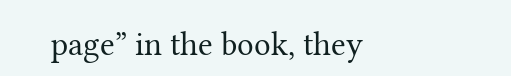page” in the book, they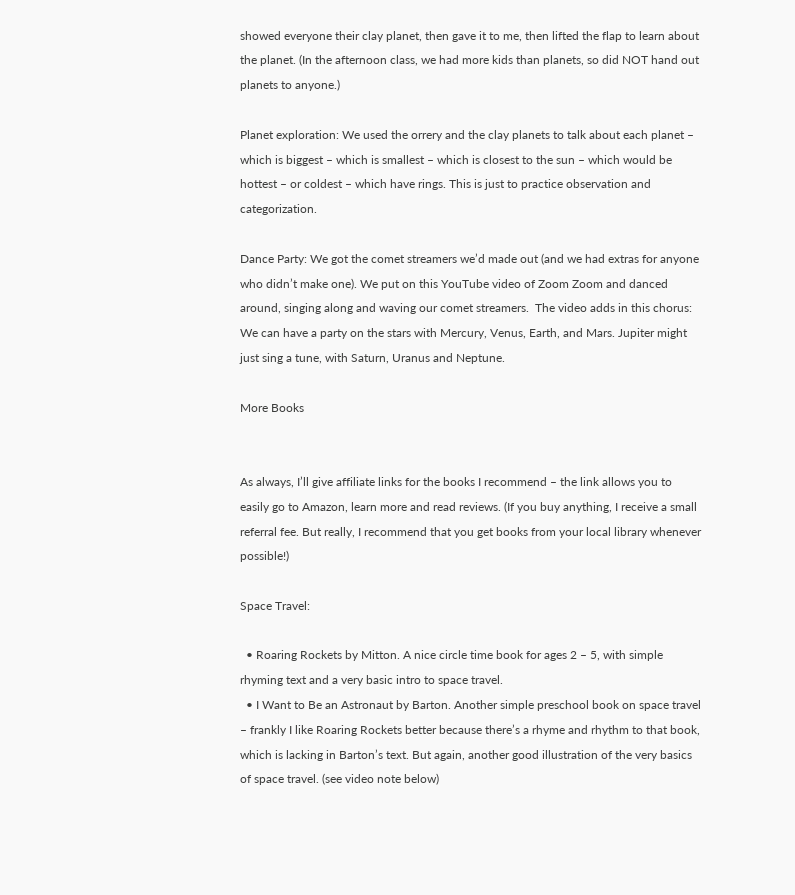showed everyone their clay planet, then gave it to me, then lifted the flap to learn about the planet. (In the afternoon class, we had more kids than planets, so did NOT hand out planets to anyone.)

Planet exploration: We used the orrery and the clay planets to talk about each planet – which is biggest – which is smallest – which is closest to the sun – which would be hottest – or coldest – which have rings. This is just to practice observation and categorization.

Dance Party: We got the comet streamers we’d made out (and we had extras for anyone who didn’t make one). We put on this YouTube video of Zoom Zoom and danced around, singing along and waving our comet streamers.  The video adds in this chorus: We can have a party on the stars with Mercury, Venus, Earth, and Mars. Jupiter might just sing a tune, with Saturn, Uranus and Neptune.

More Books


As always, I’ll give affiliate links for the books I recommend – the link allows you to easily go to Amazon, learn more and read reviews. (If you buy anything, I receive a small referral fee. But really, I recommend that you get books from your local library whenever possible!)

Space Travel:

  • Roaring Rockets by Mitton. A nice circle time book for ages 2 – 5, with simple rhyming text and a very basic intro to space travel.
  • I Want to Be an Astronaut by Barton. Another simple preschool book on space travel – frankly I like Roaring Rockets better because there’s a rhyme and rhythm to that book, which is lacking in Barton’s text. But again, another good illustration of the very basics of space travel. (see video note below)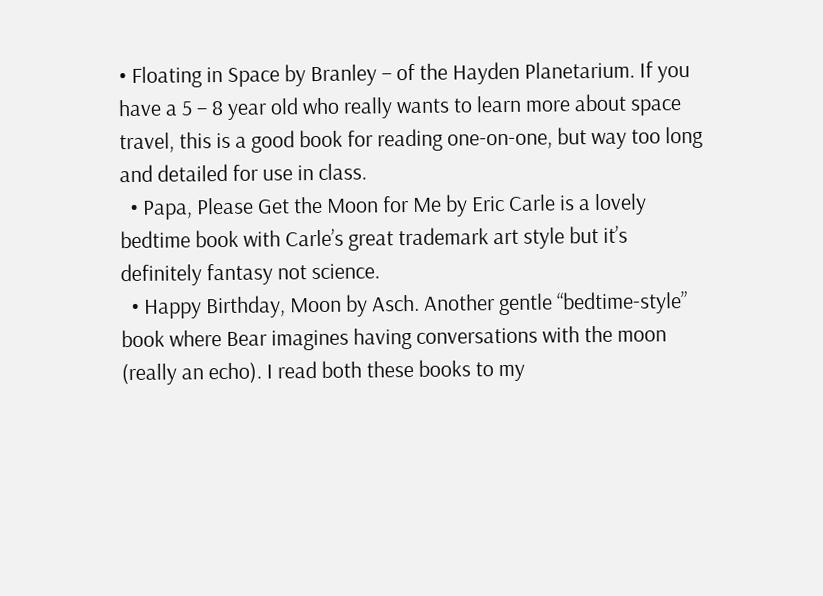• Floating in Space by Branley – of the Hayden Planetarium. If you have a 5 – 8 year old who really wants to learn more about space travel, this is a good book for reading one-on-one, but way too long and detailed for use in class.
  • Papa, Please Get the Moon for Me by Eric Carle is a lovely bedtime book with Carle’s great trademark art style but it’s definitely fantasy not science.
  • Happy Birthday, Moon by Asch. Another gentle “bedtime-style” book where Bear imagines having conversations with the moon (really an echo). I read both these books to my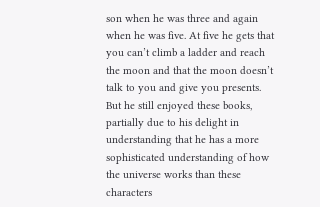son when he was three and again when he was five. At five he gets that you can’t climb a ladder and reach the moon and that the moon doesn’t talk to you and give you presents. But he still enjoyed these books, partially due to his delight in understanding that he has a more sophisticated understanding of how the universe works than these characters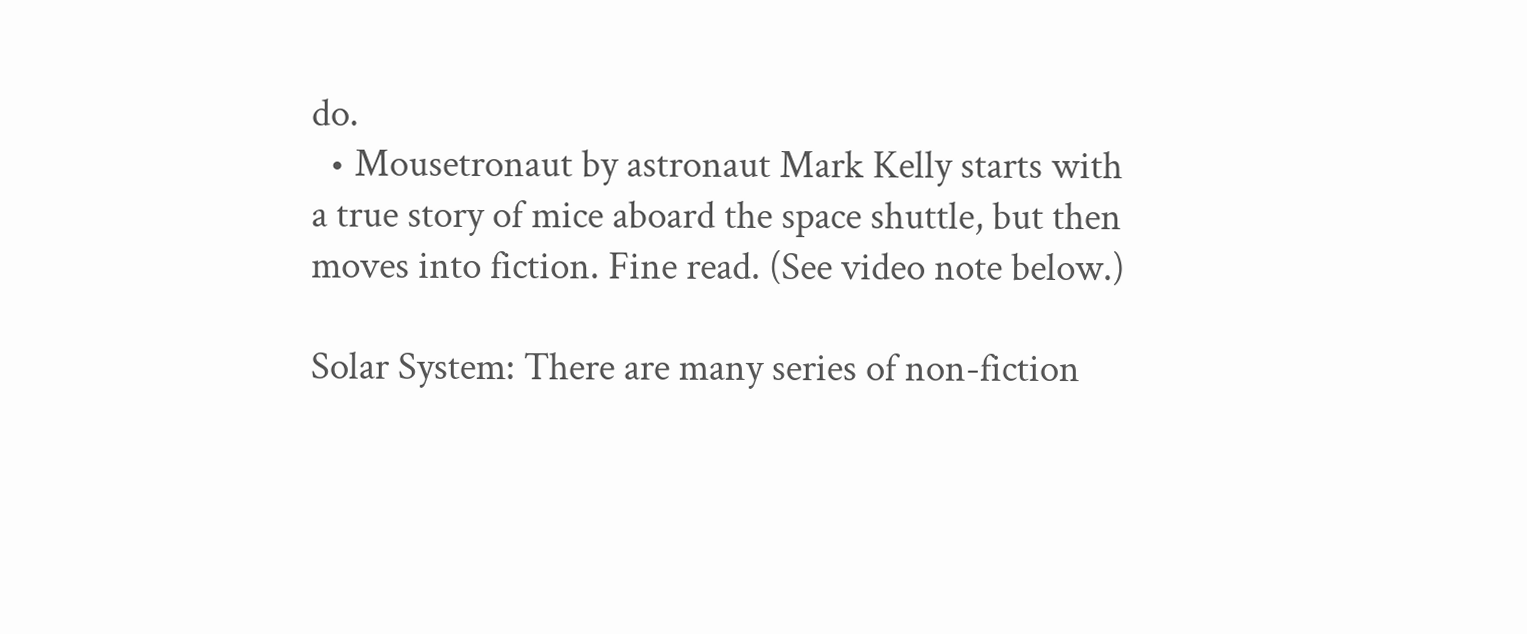do.
  • Mousetronaut by astronaut Mark Kelly starts with a true story of mice aboard the space shuttle, but then moves into fiction. Fine read. (See video note below.)

Solar System: There are many series of non-fiction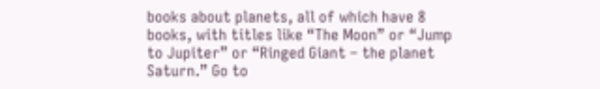books about planets, all of which have 8 books, with titles like “The Moon” or “Jump to Jupiter” or “Ringed Giant – the planet Saturn.” Go to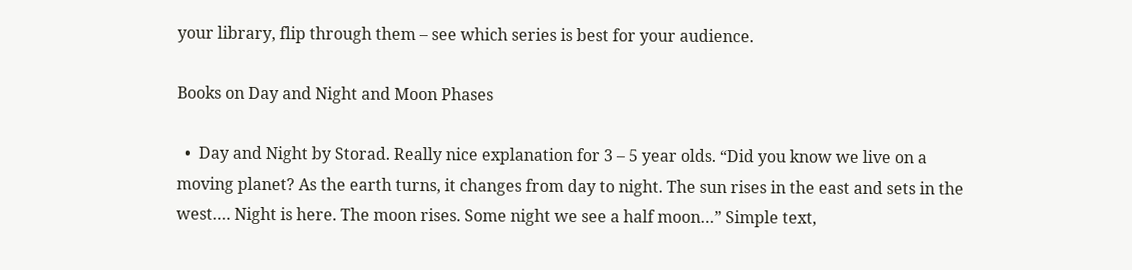your library, flip through them – see which series is best for your audience.

Books on Day and Night and Moon Phases

  •  Day and Night by Storad. Really nice explanation for 3 – 5 year olds. “Did you know we live on a moving planet? As the earth turns, it changes from day to night. The sun rises in the east and sets in the west…. Night is here. The moon rises. Some night we see a half moon…” Simple text,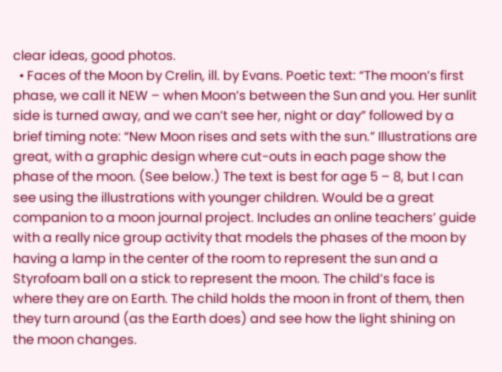clear ideas, good photos.
  • Faces of the Moon by Crelin, ill. by Evans. Poetic text: “The moon’s first phase, we call it NEW – when Moon’s between the Sun and you. Her sunlit side is turned away, and we can’t see her, night or day” followed by a brief timing note: “New Moon rises and sets with the sun.” Illustrations are great, with a graphic design where cut-outs in each page show the phase of the moon. (See below.) The text is best for age 5 – 8, but I can see using the illustrations with younger children. Would be a great companion to a moon journal project. Includes an online teachers’ guide with a really nice group activity that models the phases of the moon by having a lamp in the center of the room to represent the sun and a Styrofoam ball on a stick to represent the moon. The child’s face is where they are on Earth. The child holds the moon in front of them, then they turn around (as the Earth does) and see how the light shining on the moon changes.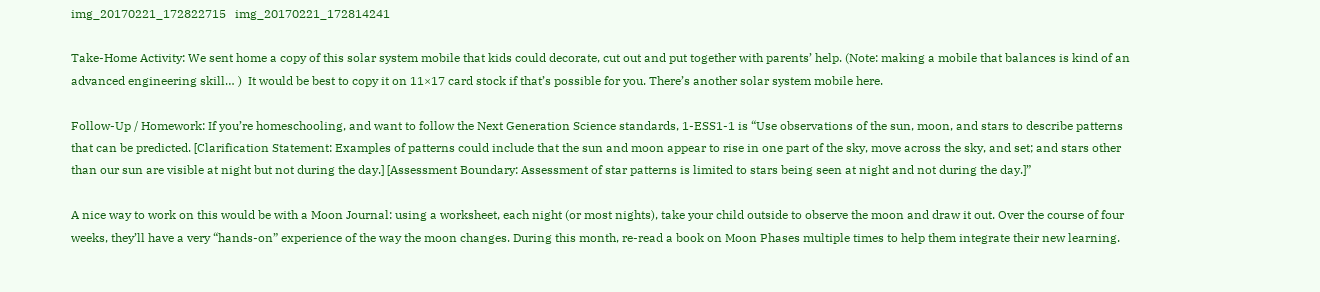img_20170221_172822715   img_20170221_172814241

Take-Home Activity: We sent home a copy of this solar system mobile that kids could decorate, cut out and put together with parents’ help. (Note: making a mobile that balances is kind of an advanced engineering skill… )  It would be best to copy it on 11×17 card stock if that’s possible for you. There’s another solar system mobile here.

Follow-Up / Homework: If you’re homeschooling, and want to follow the Next Generation Science standards, 1-ESS1-1 is “Use observations of the sun, moon, and stars to describe patterns that can be predicted. [Clarification Statement: Examples of patterns could include that the sun and moon appear to rise in one part of the sky, move across the sky, and set; and stars other than our sun are visible at night but not during the day.] [Assessment Boundary: Assessment of star patterns is limited to stars being seen at night and not during the day.]”

A nice way to work on this would be with a Moon Journal: using a worksheet, each night (or most nights), take your child outside to observe the moon and draw it out. Over the course of four weeks, they’ll have a very “hands-on” experience of the way the moon changes. During this month, re-read a book on Moon Phases multiple times to help them integrate their new learning.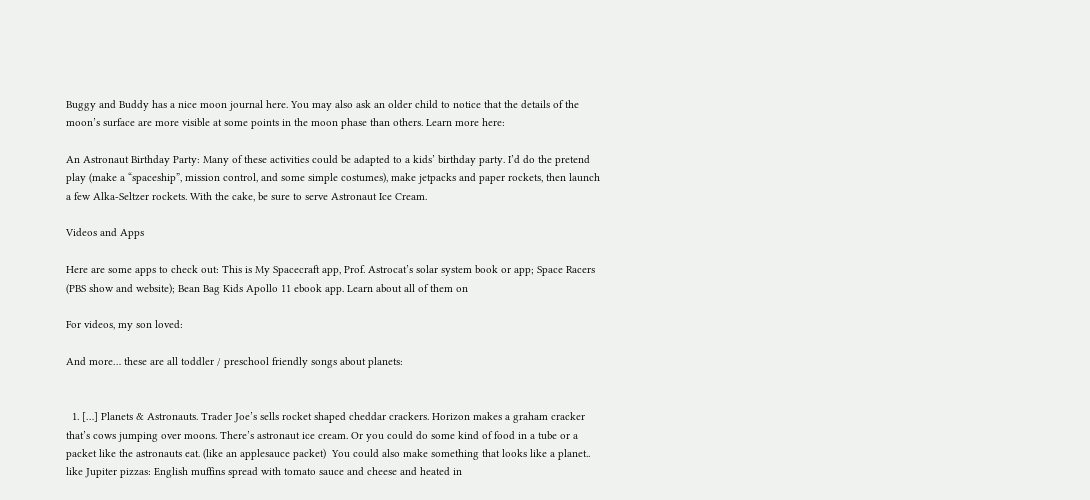Buggy and Buddy has a nice moon journal here. You may also ask an older child to notice that the details of the moon’s surface are more visible at some points in the moon phase than others. Learn more here:

An Astronaut Birthday Party: Many of these activities could be adapted to a kids’ birthday party. I’d do the pretend play (make a “spaceship”, mission control, and some simple costumes), make jetpacks and paper rockets, then launch a few Alka-Seltzer rockets. With the cake, be sure to serve Astronaut Ice Cream.

Videos and Apps

Here are some apps to check out: This is My Spacecraft app, Prof. Astrocat’s solar system book or app; Space Racers (PBS show and website); Bean Bag Kids Apollo 11 ebook app. Learn about all of them on

For videos, my son loved:

And more… these are all toddler / preschool friendly songs about planets:


  1. […] Planets & Astronauts. Trader Joe’s sells rocket shaped cheddar crackers. Horizon makes a graham cracker that’s cows jumping over moons. There’s astronaut ice cream. Or you could do some kind of food in a tube or a packet like the astronauts eat. (like an applesauce packet)  You could also make something that looks like a planet.. like Jupiter pizzas: English muffins spread with tomato sauce and cheese and heated in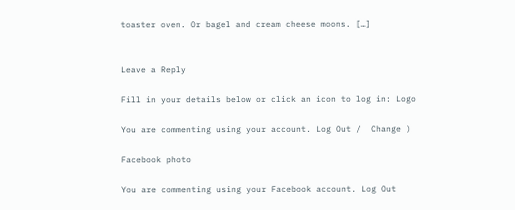toaster oven. Or bagel and cream cheese moons. […]


Leave a Reply

Fill in your details below or click an icon to log in: Logo

You are commenting using your account. Log Out /  Change )

Facebook photo

You are commenting using your Facebook account. Log Out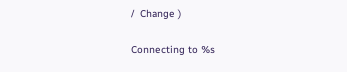/  Change )

Connecting to %s